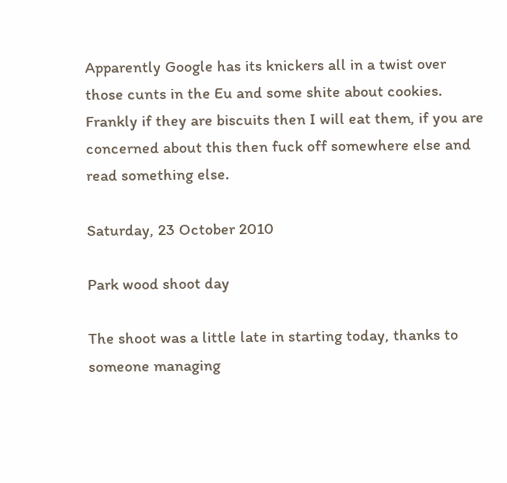Apparently Google has its knickers all in a twist over those cunts in the Eu and some shite about cookies. Frankly if they are biscuits then I will eat them, if you are concerned about this then fuck off somewhere else and read something else.

Saturday, 23 October 2010

Park wood shoot day

The shoot was a little late in starting today, thanks to someone managing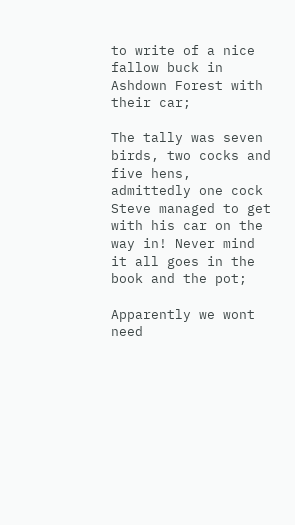to write of a nice fallow buck in Ashdown Forest with their car;

The tally was seven birds, two cocks and five hens, admittedly one cock Steve managed to get with his car on the way in! Never mind it all goes in the book and the pot;

Apparently we wont need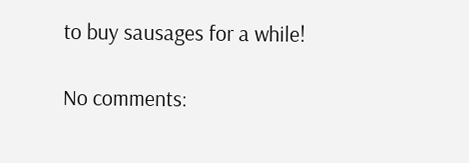to buy sausages for a while!

No comments: